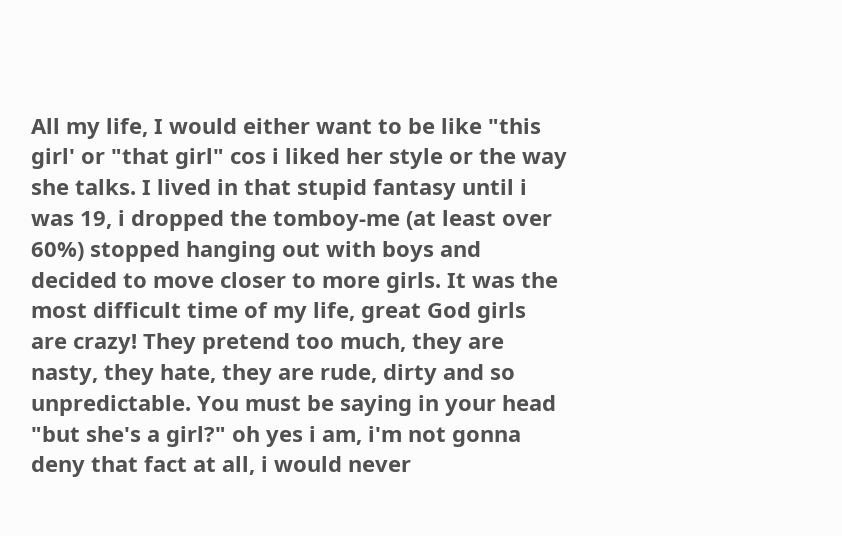All my life, I would either want to be like "this girl' or "that girl" cos i liked her style or the way she talks. I lived in that stupid fantasy until i was 19, i dropped the tomboy-me (at least over 60%) stopped hanging out with boys and decided to move closer to more girls. It was the most difficult time of my life, great God girls are crazy! They pretend too much, they are nasty, they hate, they are rude, dirty and so unpredictable. You must be saying in your head "but she's a girl?" oh yes i am, i'm not gonna deny that fact at all, i would never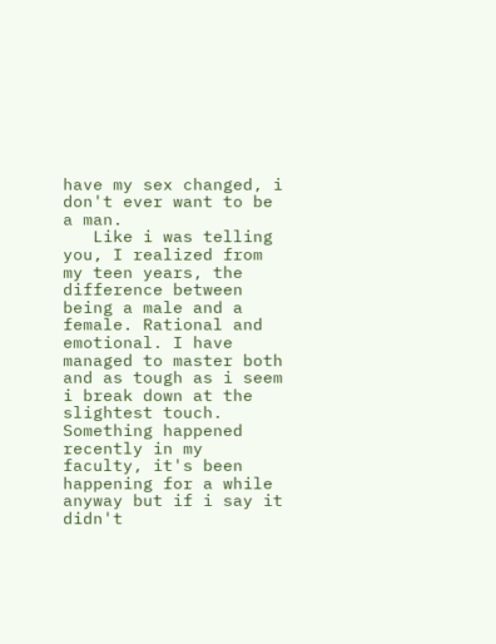have my sex changed, i don't ever want to be a man.
   Like i was telling you, I realized from my teen years, the difference between being a male and a female. Rational and emotional. I have managed to master both and as tough as i seem i break down at the slightest touch. Something happened recently in my faculty, it's been happening for a while anyway but if i say it didn't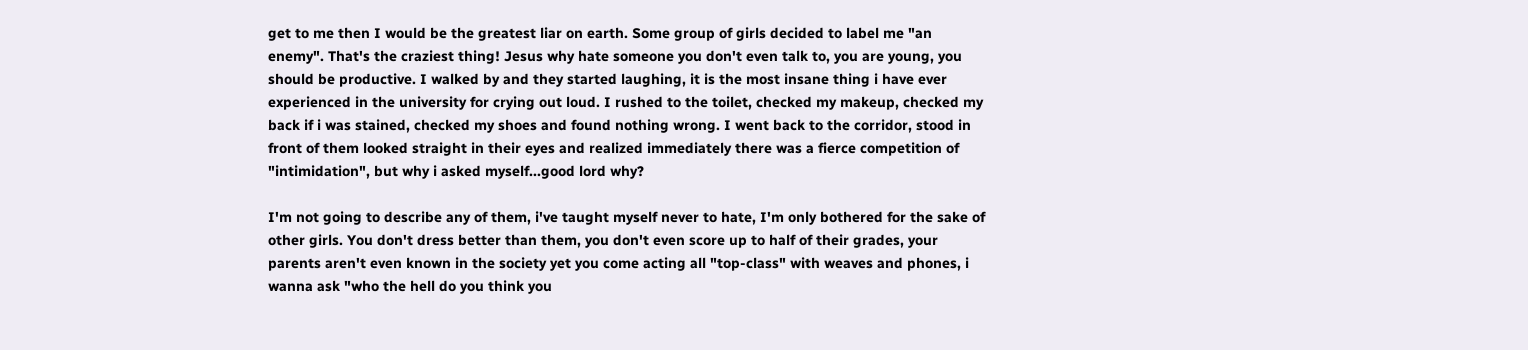get to me then I would be the greatest liar on earth. Some group of girls decided to label me "an enemy". That's the craziest thing! Jesus why hate someone you don't even talk to, you are young, you should be productive. I walked by and they started laughing, it is the most insane thing i have ever experienced in the university for crying out loud. I rushed to the toilet, checked my makeup, checked my back if i was stained, checked my shoes and found nothing wrong. I went back to the corridor, stood in front of them looked straight in their eyes and realized immediately there was a fierce competition of "intimidation", but why i asked myself...good lord why?

I'm not going to describe any of them, i've taught myself never to hate, I'm only bothered for the sake of other girls. You don't dress better than them, you don't even score up to half of their grades, your parents aren't even known in the society yet you come acting all "top-class" with weaves and phones, i wanna ask "who the hell do you think you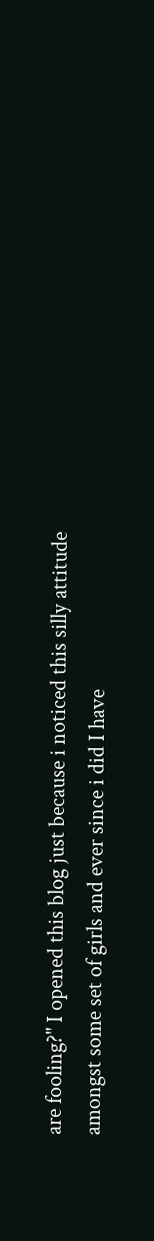are fooling?" I opened this blog just because i noticed this silly attitude amongst some set of girls and ever since i did I have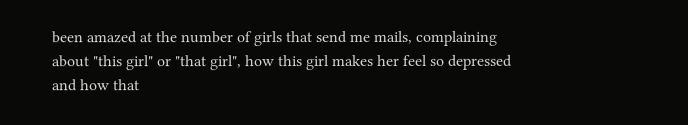been amazed at the number of girls that send me mails, complaining about "this girl" or "that girl", how this girl makes her feel so depressed and how that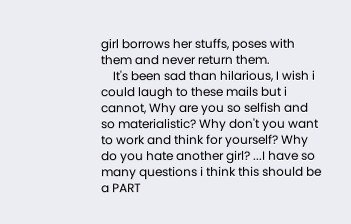girl borrows her stuffs, poses with them and never return them.
    It's been sad than hilarious, I wish i could laugh to these mails but i cannot, Why are you so selfish and so materialistic? Why don't you want to work and think for yourself? Why do you hate another girl? ...I have so many questions i think this should be a PART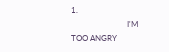1.
                            I'M TOO ANGRY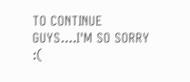TO CONTINUE GUYS....I'M SO SORRY :(